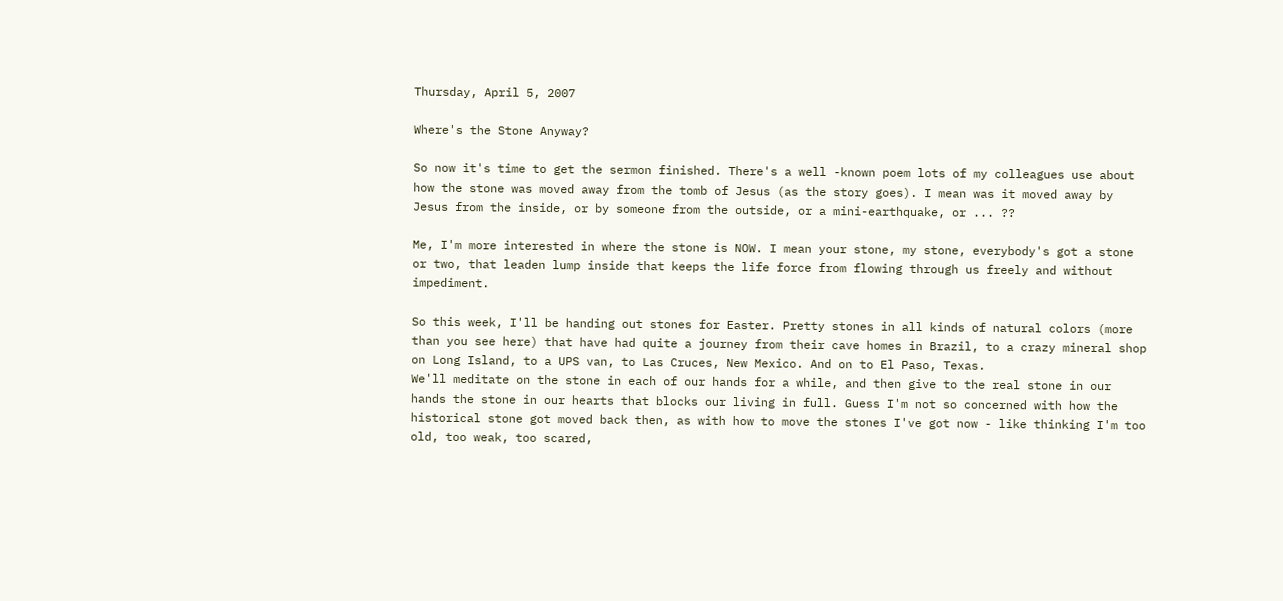Thursday, April 5, 2007

Where's the Stone Anyway?

So now it's time to get the sermon finished. There's a well -known poem lots of my colleagues use about how the stone was moved away from the tomb of Jesus (as the story goes). I mean was it moved away by Jesus from the inside, or by someone from the outside, or a mini-earthquake, or ... ??

Me, I'm more interested in where the stone is NOW. I mean your stone, my stone, everybody's got a stone or two, that leaden lump inside that keeps the life force from flowing through us freely and without impediment.

So this week, I'll be handing out stones for Easter. Pretty stones in all kinds of natural colors (more than you see here) that have had quite a journey from their cave homes in Brazil, to a crazy mineral shop on Long Island, to a UPS van, to Las Cruces, New Mexico. And on to El Paso, Texas.
We'll meditate on the stone in each of our hands for a while, and then give to the real stone in our hands the stone in our hearts that blocks our living in full. Guess I'm not so concerned with how the historical stone got moved back then, as with how to move the stones I've got now - like thinking I'm too old, too weak, too scared,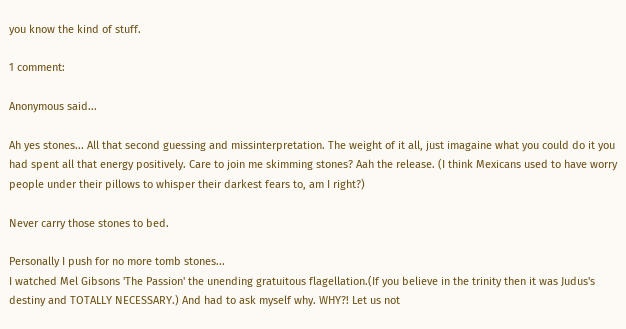you know the kind of stuff.

1 comment:

Anonymous said...

Ah yes stones... All that second guessing and missinterpretation. The weight of it all, just imagaine what you could do it you had spent all that energy positively. Care to join me skimming stones? Aah the release. (I think Mexicans used to have worry people under their pillows to whisper their darkest fears to, am I right?)

Never carry those stones to bed.

Personally I push for no more tomb stones...
I watched Mel Gibsons 'The Passion' the unending gratuitous flagellation.(If you believe in the trinity then it was Judus's destiny and TOTALLY NECESSARY.) And had to ask myself why. WHY?! Let us not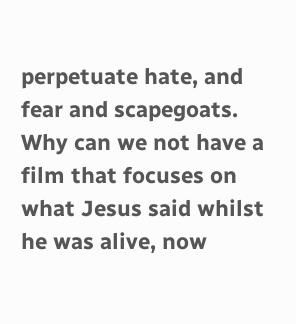perpetuate hate, and fear and scapegoats. Why can we not have a film that focuses on what Jesus said whilst he was alive, now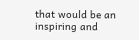that would be an inspiring and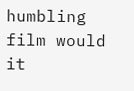humbling film would it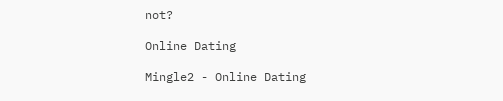not?

Online Dating

Mingle2 - Online Dating